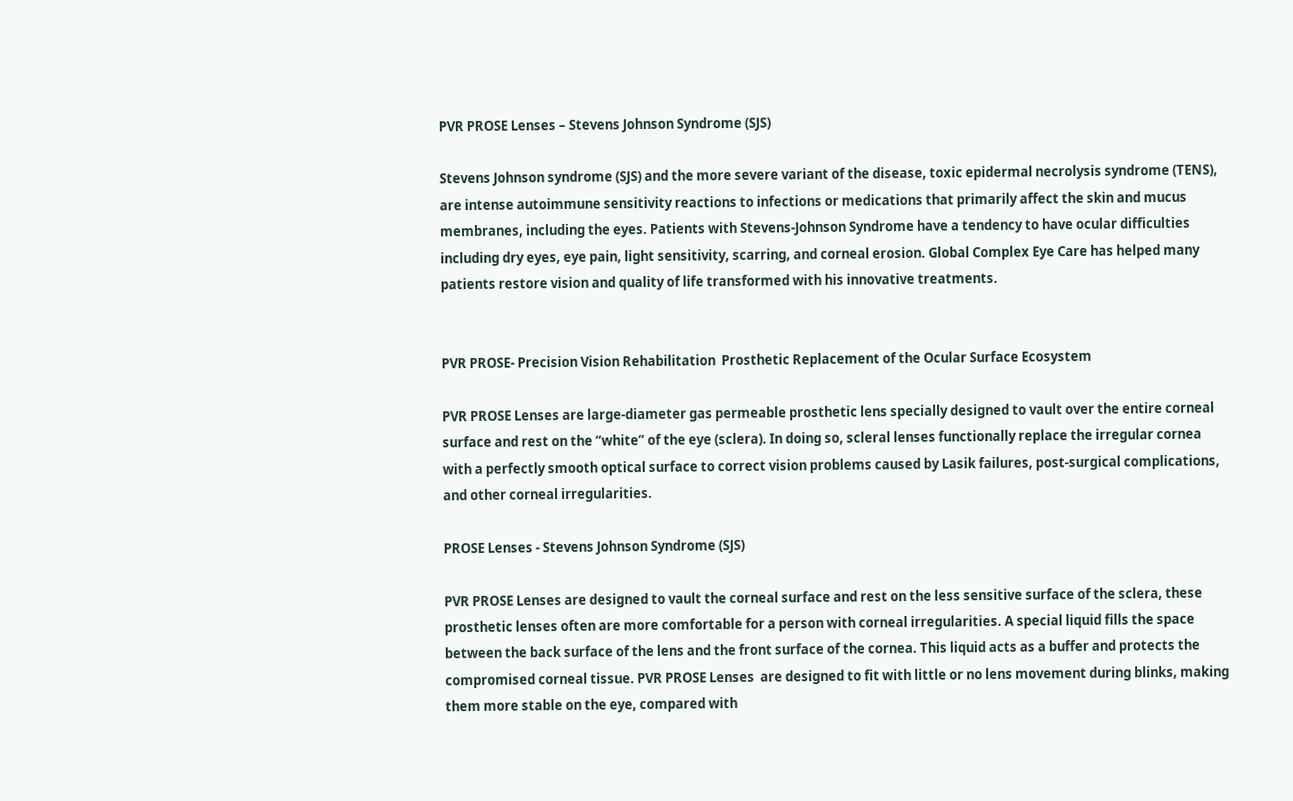PVR PROSE Lenses – Stevens Johnson Syndrome (SJS)

Stevens Johnson syndrome (SJS) and the more severe variant of the disease, toxic epidermal necrolysis syndrome (TENS), are intense autoimmune sensitivity reactions to infections or medications that primarily affect the skin and mucus membranes, including the eyes. Patients with Stevens-Johnson Syndrome have a tendency to have ocular difficulties including dry eyes, eye pain, light sensitivity, scarring, and corneal erosion. Global Complex Eye Care has helped many patients restore vision and quality of life transformed with his innovative treatments.


PVR PROSE- Precision Vision Rehabilitation  Prosthetic Replacement of the Ocular Surface Ecosystem

PVR PROSE Lenses are large-diameter gas permeable prosthetic lens specially designed to vault over the entire corneal surface and rest on the “white” of the eye (sclera). In doing so, scleral lenses functionally replace the irregular cornea with a perfectly smooth optical surface to correct vision problems caused by Lasik failures, post-surgical complications, and other corneal irregularities.

PROSE Lenses - Stevens Johnson Syndrome (SJS)

PVR PROSE Lenses are designed to vault the corneal surface and rest on the less sensitive surface of the sclera, these prosthetic lenses often are more comfortable for a person with corneal irregularities. A special liquid fills the space between the back surface of the lens and the front surface of the cornea. This liquid acts as a buffer and protects the compromised corneal tissue. PVR PROSE Lenses  are designed to fit with little or no lens movement during blinks, making them more stable on the eye, compared with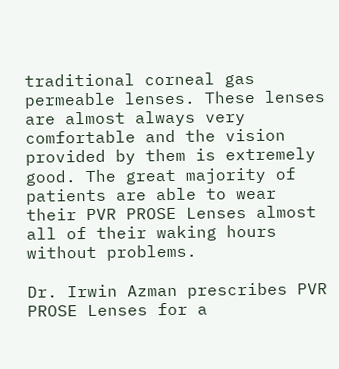traditional corneal gas permeable lenses. These lenses are almost always very comfortable and the vision provided by them is extremely good. The great majority of patients are able to wear their PVR PROSE Lenses almost all of their waking hours without problems.

Dr. Irwin Azman prescribes PVR PROSE Lenses for a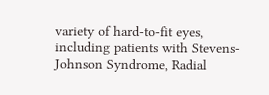variety of hard-to-fit eyes, including patients with Stevens-Johnson Syndrome, Radial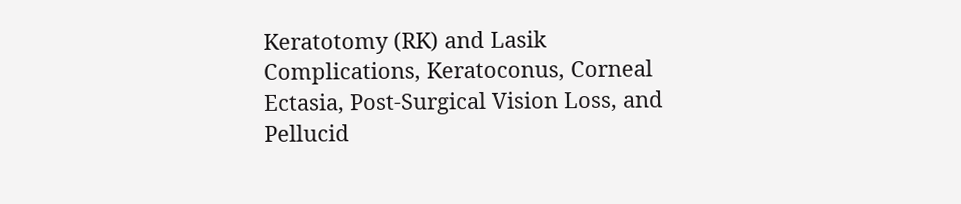Keratotomy (RK) and Lasik Complications, Keratoconus, Corneal Ectasia, Post-Surgical Vision Loss, and Pellucid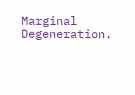Marginal Degeneration.